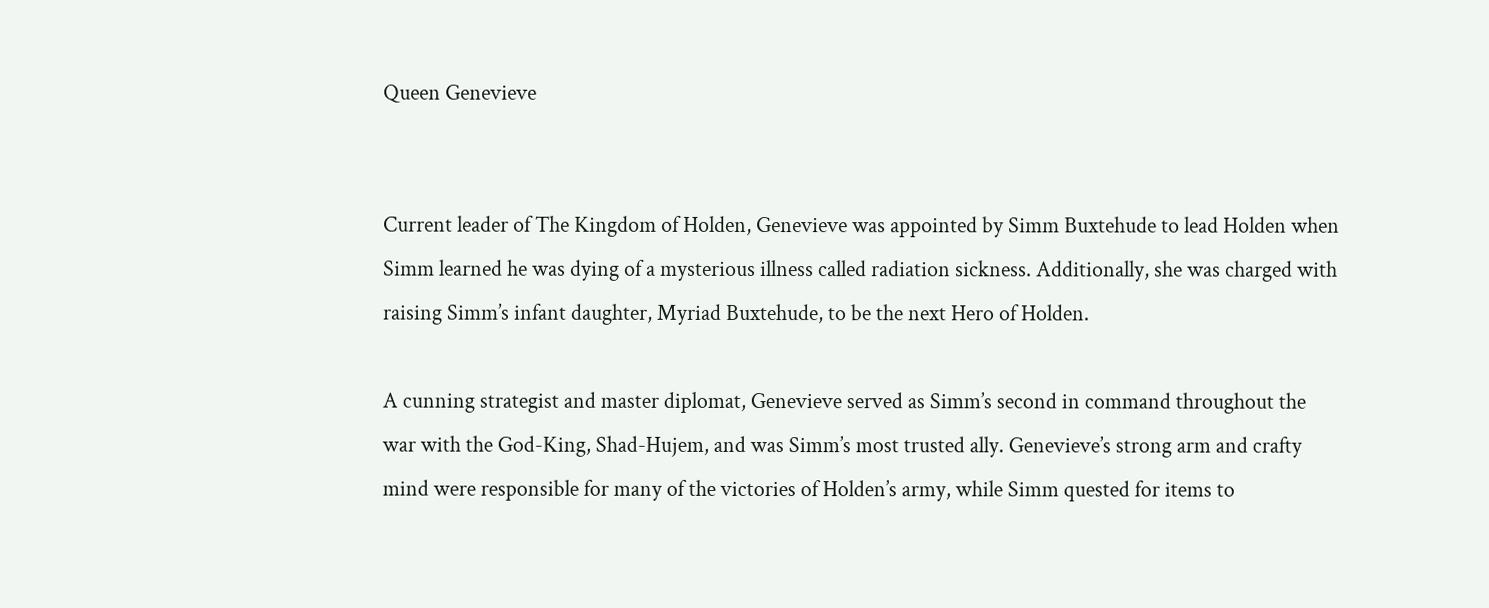Queen Genevieve


Current leader of The Kingdom of Holden, Genevieve was appointed by Simm Buxtehude to lead Holden when Simm learned he was dying of a mysterious illness called radiation sickness. Additionally, she was charged with raising Simm’s infant daughter, Myriad Buxtehude, to be the next Hero of Holden.

A cunning strategist and master diplomat, Genevieve served as Simm’s second in command throughout the war with the God-King, Shad-Hujem, and was Simm’s most trusted ally. Genevieve’s strong arm and crafty mind were responsible for many of the victories of Holden’s army, while Simm quested for items to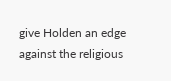give Holden an edge against the religious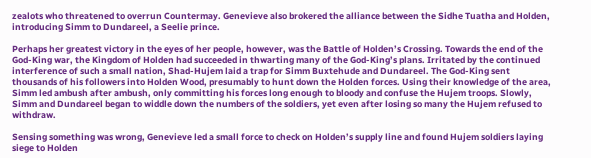zealots who threatened to overrun Countermay. Genevieve also brokered the alliance between the Sidhe Tuatha and Holden, introducing Simm to Dundareel, a Seelie prince.

Perhaps her greatest victory in the eyes of her people, however, was the Battle of Holden’s Crossing. Towards the end of the God-King war, the Kingdom of Holden had succeeded in thwarting many of the God-King’s plans. Irritated by the continued interference of such a small nation, Shad-Hujem laid a trap for Simm Buxtehude and Dundareel. The God-King sent thousands of his followers into Holden Wood, presumably to hunt down the Holden forces. Using their knowledge of the area, Simm led ambush after ambush, only committing his forces long enough to bloody and confuse the Hujem troops. Slowly, Simm and Dundareel began to widdle down the numbers of the soldiers, yet even after losing so many the Hujem refused to withdraw.

Sensing something was wrong, Genevieve led a small force to check on Holden’s supply line and found Hujem soldiers laying siege to Holden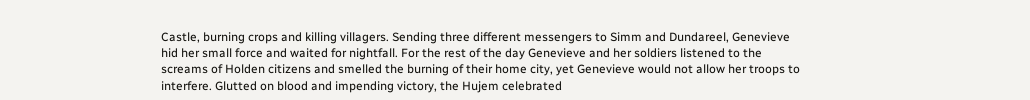Castle, burning crops and killing villagers. Sending three different messengers to Simm and Dundareel, Genevieve hid her small force and waited for nightfall. For the rest of the day Genevieve and her soldiers listened to the screams of Holden citizens and smelled the burning of their home city, yet Genevieve would not allow her troops to interfere. Glutted on blood and impending victory, the Hujem celebrated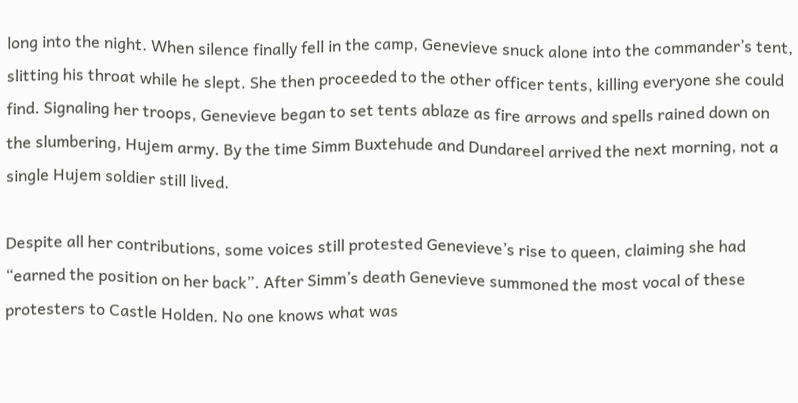long into the night. When silence finally fell in the camp, Genevieve snuck alone into the commander’s tent, slitting his throat while he slept. She then proceeded to the other officer tents, killing everyone she could find. Signaling her troops, Genevieve began to set tents ablaze as fire arrows and spells rained down on the slumbering, Hujem army. By the time Simm Buxtehude and Dundareel arrived the next morning, not a single Hujem soldier still lived.

Despite all her contributions, some voices still protested Genevieve’s rise to queen, claiming she had “earned the position on her back”. After Simm’s death Genevieve summoned the most vocal of these protesters to Castle Holden. No one knows what was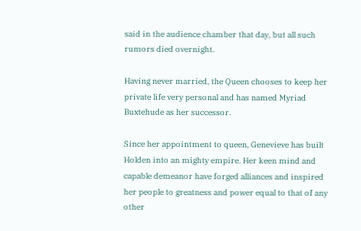said in the audience chamber that day, but all such rumors died overnight.

Having never married, the Queen chooses to keep her private life very personal and has named Myriad Buxtehude as her successor.

Since her appointment to queen, Genevieve has built Holden into an mighty empire. Her keen mind and capable demeanor have forged alliances and inspired her people to greatness and power equal to that of any other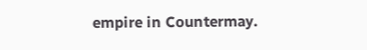empire in Countermay.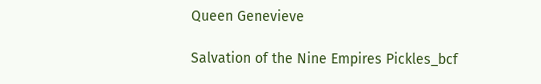Queen Genevieve

Salvation of the Nine Empires Pickles_bcf